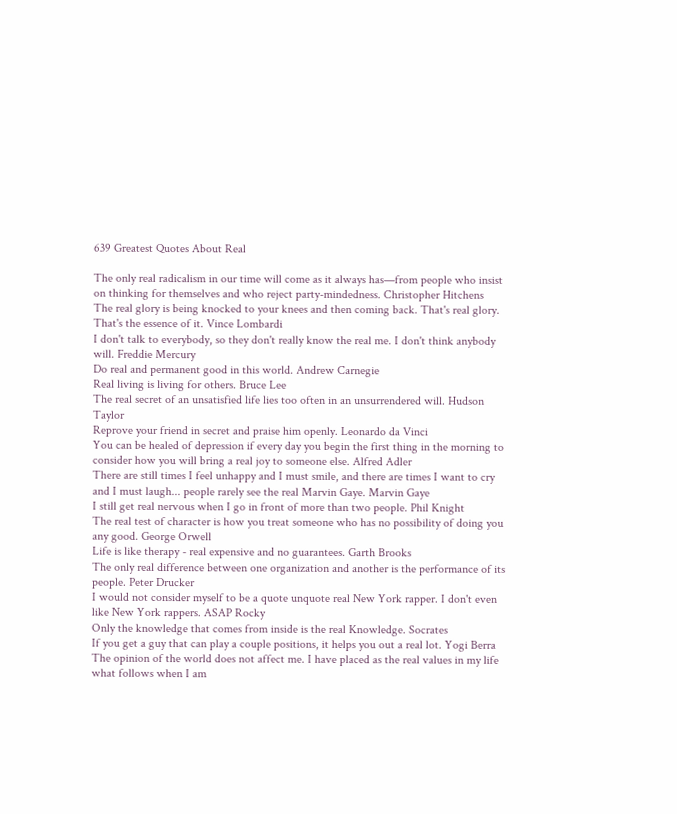639 Greatest Quotes About Real

The only real radicalism in our time will come as it always has—from people who insist on thinking for themselves and who reject party-mindedness. Christopher Hitchens
The real glory is being knocked to your knees and then coming back. That's real glory. That's the essence of it. Vince Lombardi
I don't talk to everybody, so they don't really know the real me. I don't think anybody will. Freddie Mercury
Do real and permanent good in this world. Andrew Carnegie
Real living is living for others. Bruce Lee
The real secret of an unsatisfied life lies too often in an unsurrendered will. Hudson Taylor
Reprove your friend in secret and praise him openly. Leonardo da Vinci
You can be healed of depression if every day you begin the first thing in the morning to consider how you will bring a real joy to someone else. Alfred Adler
There are still times I feel unhappy and I must smile, and there are times I want to cry and I must laugh... people rarely see the real Marvin Gaye. Marvin Gaye
I still get real nervous when I go in front of more than two people. Phil Knight
The real test of character is how you treat someone who has no possibility of doing you any good. George Orwell
Life is like therapy - real expensive and no guarantees. Garth Brooks
The only real difference between one organization and another is the performance of its people. Peter Drucker
I would not consider myself to be a quote unquote real New York rapper. I don't even like New York rappers. ASAP Rocky
Only the knowledge that comes from inside is the real Knowledge. Socrates
If you get a guy that can play a couple positions, it helps you out a real lot. Yogi Berra
The opinion of the world does not affect me. I have placed as the real values in my life what follows when I am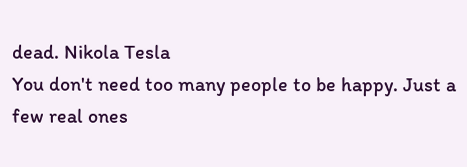dead. Nikola Tesla
You don't need too many people to be happy. Just a few real ones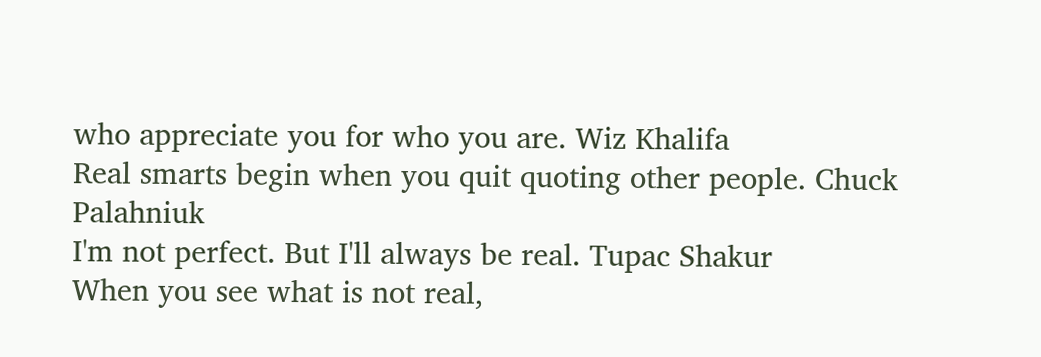who appreciate you for who you are. Wiz Khalifa
Real smarts begin when you quit quoting other people. Chuck Palahniuk
I'm not perfect. But I'll always be real. Tupac Shakur
When you see what is not real,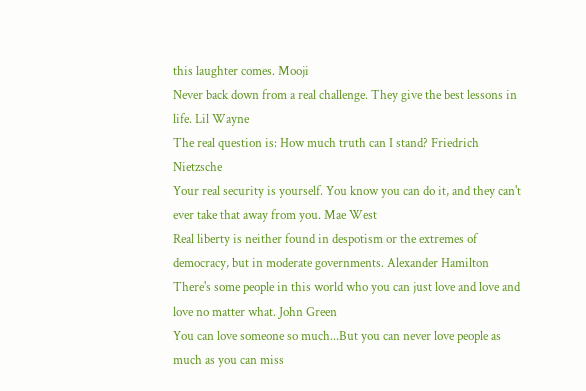this laughter comes. Mooji
Never back down from a real challenge. They give the best lessons in life. Lil Wayne
The real question is: How much truth can I stand? Friedrich Nietzsche
Your real security is yourself. You know you can do it, and they can't ever take that away from you. Mae West
Real liberty is neither found in despotism or the extremes of democracy, but in moderate governments. Alexander Hamilton
There's some people in this world who you can just love and love and love no matter what. John Green
You can love someone so much...But you can never love people as much as you can miss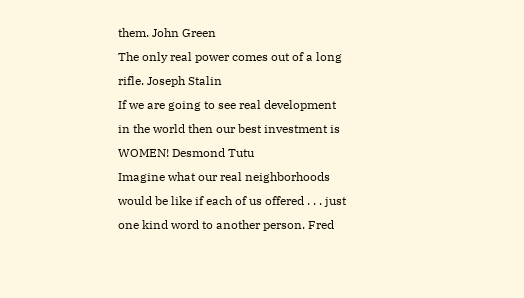them. John Green
The only real power comes out of a long rifle. Joseph Stalin
If we are going to see real development in the world then our best investment is WOMEN! Desmond Tutu
Imagine what our real neighborhoods would be like if each of us offered . . . just one kind word to another person. Fred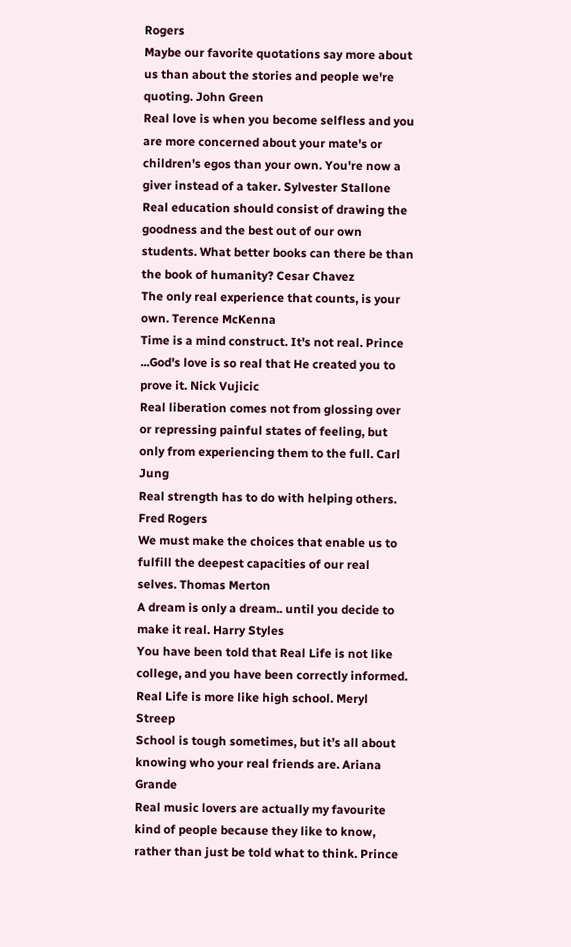Rogers
Maybe our favorite quotations say more about us than about the stories and people we're quoting. John Green
Real love is when you become selfless and you are more concerned about your mate's or children's egos than your own. You're now a giver instead of a taker. Sylvester Stallone
Real education should consist of drawing the goodness and the best out of our own students. What better books can there be than the book of humanity? Cesar Chavez
The only real experience that counts, is your own. Terence McKenna
Time is a mind construct. It's not real. Prince
...God's love is so real that He created you to prove it. Nick Vujicic
Real liberation comes not from glossing over or repressing painful states of feeling, but only from experiencing them to the full. Carl Jung
Real strength has to do with helping others. Fred Rogers
We must make the choices that enable us to fulfill the deepest capacities of our real selves. Thomas Merton
A dream is only a dream.. until you decide to make it real. Harry Styles
You have been told that Real Life is not like college, and you have been correctly informed. Real Life is more like high school. Meryl Streep
School is tough sometimes, but it’s all about knowing who your real friends are. Ariana Grande
Real music lovers are actually my favourite kind of people because they like to know, rather than just be told what to think. Prince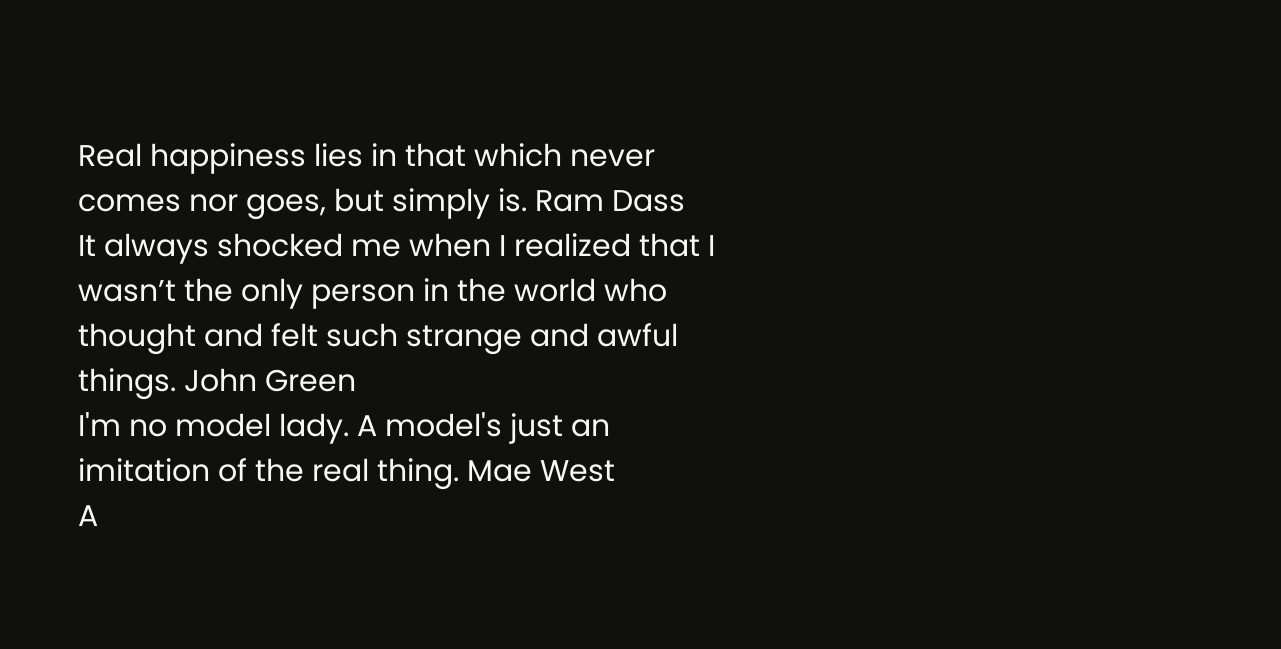Real happiness lies in that which never comes nor goes, but simply is. Ram Dass
It always shocked me when I realized that I wasn’t the only person in the world who thought and felt such strange and awful things. John Green
I'm no model lady. A model's just an imitation of the real thing. Mae West
A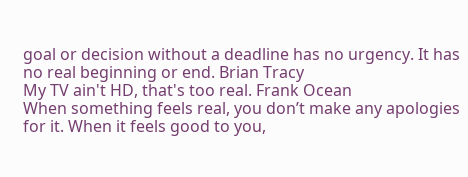goal or decision without a deadline has no urgency. It has no real beginning or end. Brian Tracy
My TV ain't HD, that's too real. Frank Ocean
When something feels real, you don’t make any apologies for it. When it feels good to you,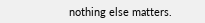nothing else matters.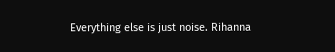Everything else is just noise. Rihanna